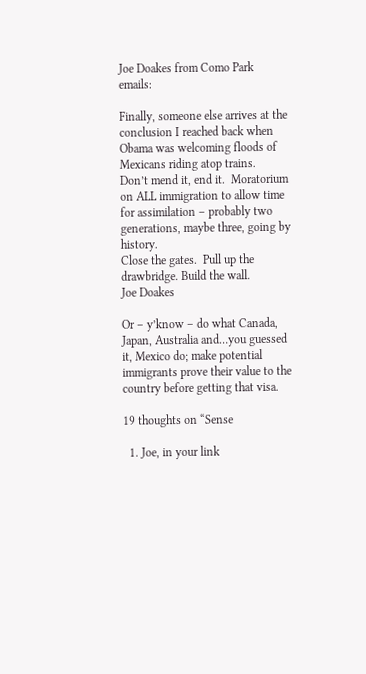Joe Doakes from Como Park emails:

Finally, someone else arrives at the conclusion I reached back when Obama was welcoming floods of Mexicans riding atop trains.
Don’t mend it, end it.  Moratorium on ALL immigration to allow time for assimilation – probably two generations, maybe three, going by history.
Close the gates.  Pull up the drawbridge. Build the wall.
Joe Doakes

Or – y’know – do what Canada, Japan, Australia and…you guessed it, Mexico do; make potential immigrants prove their value to the country before getting that visa.

19 thoughts on “Sense

  1. Joe, in your link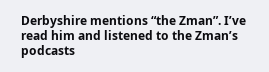Derbyshire mentions “the Zman”. I’ve read him and listened to the Zman’s podcasts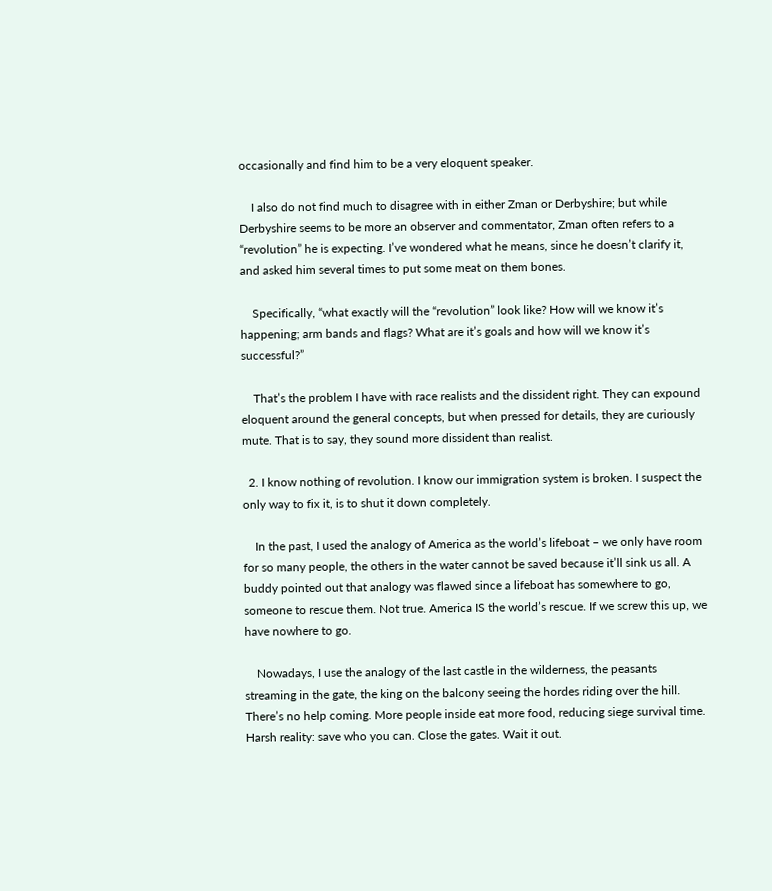occasionally and find him to be a very eloquent speaker.

    I also do not find much to disagree with in either Zman or Derbyshire; but while Derbyshire seems to be more an observer and commentator, Zman often refers to a “revolution” he is expecting. I’ve wondered what he means, since he doesn’t clarify it, and asked him several times to put some meat on them bones.

    Specifically, “what exactly will the “revolution” look like? How will we know it’s happening; arm bands and flags? What are it’s goals and how will we know it’s successful?”

    That’s the problem I have with race realists and the dissident right. They can expound eloquent around the general concepts, but when pressed for details, they are curiously mute. That is to say, they sound more dissident than realist.

  2. I know nothing of revolution. I know our immigration system is broken. I suspect the only way to fix it, is to shut it down completely.

    In the past, I used the analogy of America as the world’s lifeboat – we only have room for so many people, the others in the water cannot be saved because it’ll sink us all. A buddy pointed out that analogy was flawed since a lifeboat has somewhere to go, someone to rescue them. Not true. America IS the world’s rescue. If we screw this up, we have nowhere to go.

    Nowadays, I use the analogy of the last castle in the wilderness, the peasants streaming in the gate, the king on the balcony seeing the hordes riding over the hill. There’s no help coming. More people inside eat more food, reducing siege survival time. Harsh reality: save who you can. Close the gates. Wait it out.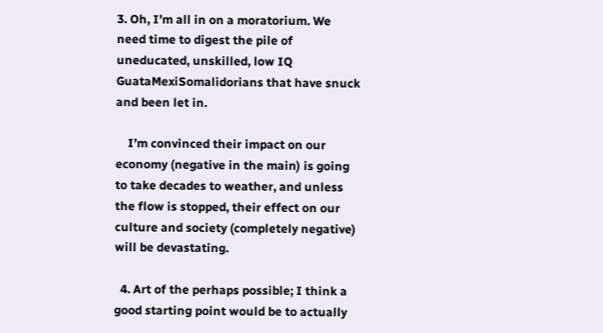3. Oh, I’m all in on a moratorium. We need time to digest the pile of uneducated, unskilled, low IQ GuataMexiSomalidorians that have snuck and been let in.

    I’m convinced their impact on our economy (negative in the main) is going to take decades to weather, and unless the flow is stopped, their effect on our culture and society (completely negative) will be devastating.

  4. Art of the perhaps possible; I think a good starting point would be to actually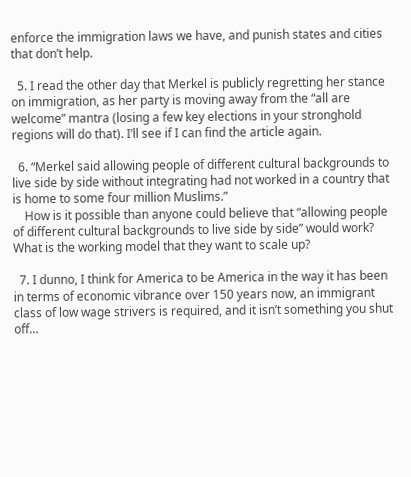enforce the immigration laws we have, and punish states and cities that don’t help.

  5. I read the other day that Merkel is publicly regretting her stance on immigration, as her party is moving away from the “all are welcome” mantra (losing a few key elections in your stronghold regions will do that). I’ll see if I can find the article again.

  6. “Merkel said allowing people of different cultural backgrounds to live side by side without integrating had not worked in a country that is home to some four million Muslims.”
    How is it possible than anyone could believe that “allowing people of different cultural backgrounds to live side by side” would work? What is the working model that they want to scale up?

  7. I dunno, I think for America to be America in the way it has been in terms of economic vibrance over 150 years now, an immigrant class of low wage strivers is required, and it isn’t something you shut off…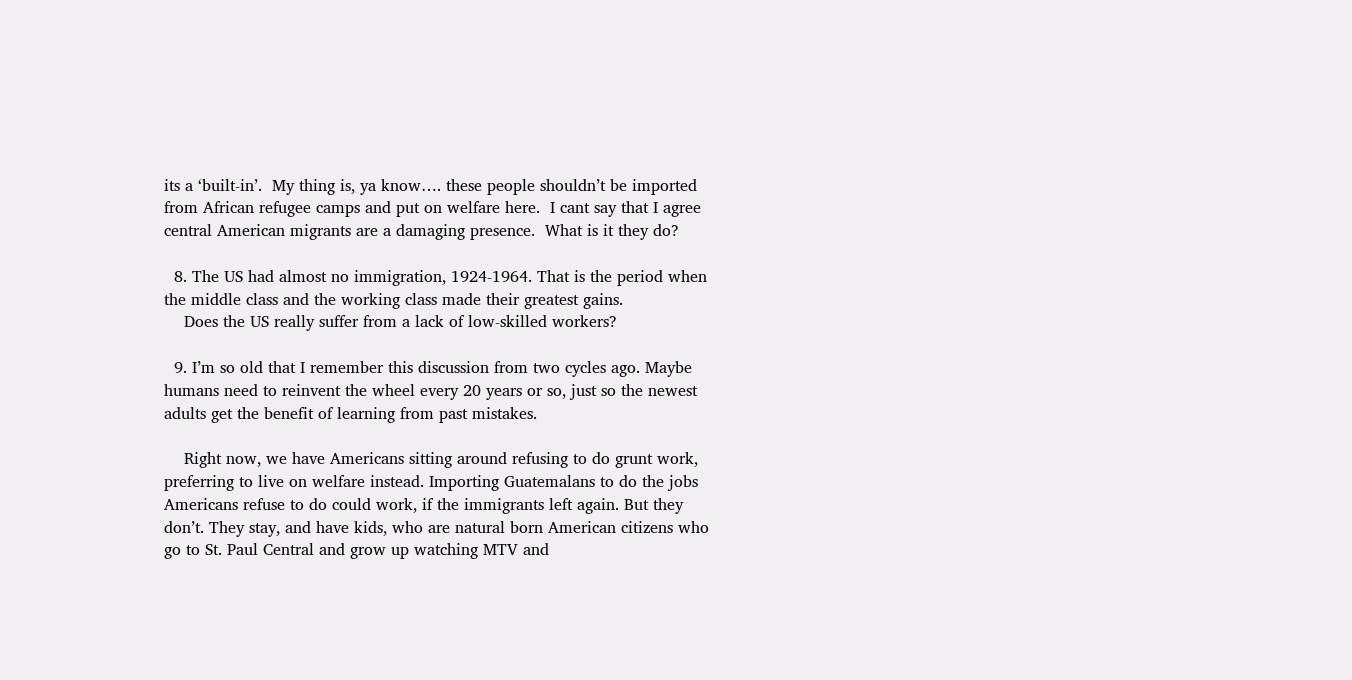its a ‘built-in’.  My thing is, ya know…. these people shouldn’t be imported from African refugee camps and put on welfare here.  I cant say that I agree central American migrants are a damaging presence.  What is it they do?

  8. The US had almost no immigration, 1924-1964. That is the period when the middle class and the working class made their greatest gains.
    Does the US really suffer from a lack of low-skilled workers?

  9. I’m so old that I remember this discussion from two cycles ago. Maybe humans need to reinvent the wheel every 20 years or so, just so the newest adults get the benefit of learning from past mistakes.

    Right now, we have Americans sitting around refusing to do grunt work, preferring to live on welfare instead. Importing Guatemalans to do the jobs Americans refuse to do could work, if the immigrants left again. But they don’t. They stay, and have kids, who are natural born American citizens who go to St. Paul Central and grow up watching MTV and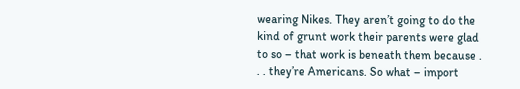wearing Nikes. They aren’t going to do the kind of grunt work their parents were glad to so – that work is beneath them because . . . they’re Americans. So what – import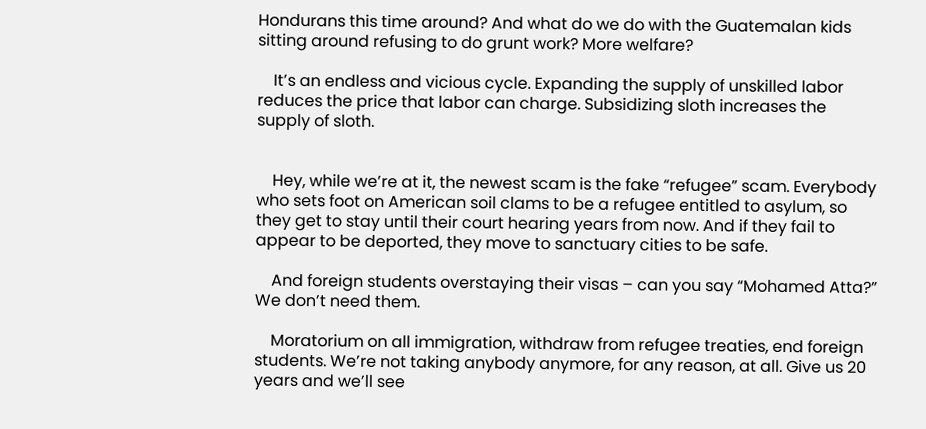Hondurans this time around? And what do we do with the Guatemalan kids sitting around refusing to do grunt work? More welfare?

    It’s an endless and vicious cycle. Expanding the supply of unskilled labor reduces the price that labor can charge. Subsidizing sloth increases the supply of sloth.


    Hey, while we’re at it, the newest scam is the fake “refugee” scam. Everybody who sets foot on American soil clams to be a refugee entitled to asylum, so they get to stay until their court hearing years from now. And if they fail to appear to be deported, they move to sanctuary cities to be safe.

    And foreign students overstaying their visas – can you say “Mohamed Atta?” We don’t need them.

    Moratorium on all immigration, withdraw from refugee treaties, end foreign students. We’re not taking anybody anymore, for any reason, at all. Give us 20 years and we’ll see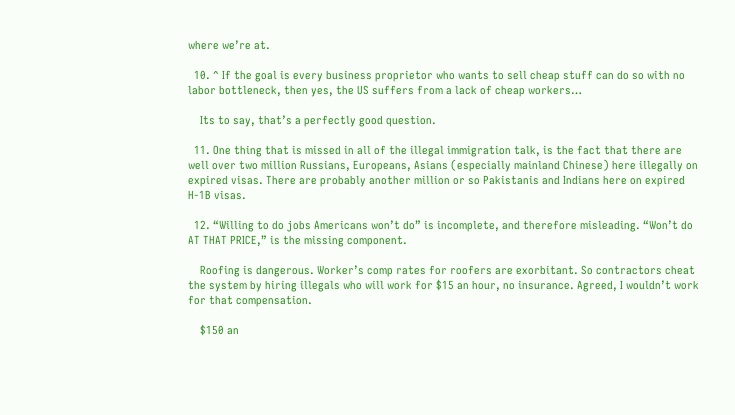where we’re at.

  10. ^ If the goal is every business proprietor who wants to sell cheap stuff can do so with no labor bottleneck, then yes, the US suffers from a lack of cheap workers…

    Its to say, that’s a perfectly good question.

  11. One thing that is missed in all of the illegal immigration talk, is the fact that there are well over two million Russians, Europeans, Asians (especially mainland Chinese) here illegally on expired visas. There are probably another million or so Pakistanis and Indians here on expired H-1B visas.

  12. “Willing to do jobs Americans won’t do” is incomplete, and therefore misleading. “Won’t do AT THAT PRICE,” is the missing component.

    Roofing is dangerous. Worker’s comp rates for roofers are exorbitant. So contractors cheat the system by hiring illegals who will work for $15 an hour, no insurance. Agreed, I wouldn’t work for that compensation.

    $150 an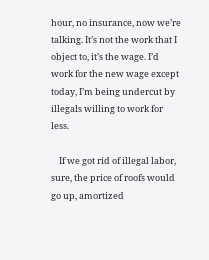hour, no insurance, now we’re talking. It’s not the work that I object to, it’s the wage. I’d work for the new wage except today, I’m being undercut by illegals willing to work for less.

    If we got rid of illegal labor, sure, the price of roofs would go up, amortized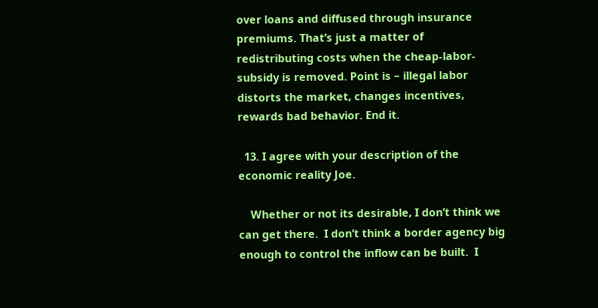over loans and diffused through insurance premiums. That’s just a matter of redistributing costs when the cheap-labor-subsidy is removed. Point is – illegal labor distorts the market, changes incentives, rewards bad behavior. End it.

  13. I agree with your description of the economic reality Joe.

    Whether or not its desirable, I don’t think we can get there.  I don’t think a border agency big enough to control the inflow can be built.  I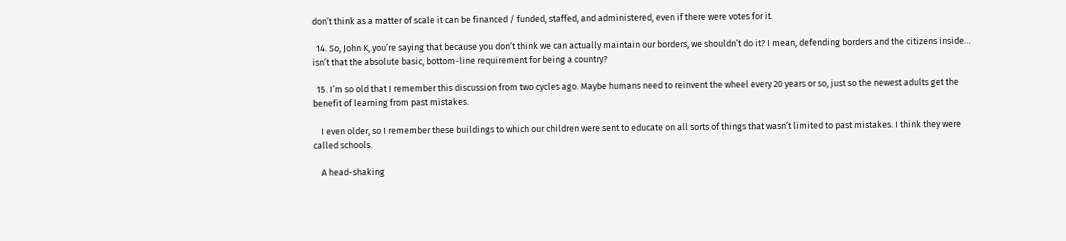don’t think as a matter of scale it can be financed / funded, staffed, and administered, even if there were votes for it.

  14. So, John K, you’re saying that because you don’t think we can actually maintain our borders, we shouldn’t do it? I mean, defending borders and the citizens inside… isn’t that the absolute basic, bottom-line requirement for being a country?

  15. I’m so old that I remember this discussion from two cycles ago. Maybe humans need to reinvent the wheel every 20 years or so, just so the newest adults get the benefit of learning from past mistakes.

    I even older, so I remember these buildings to which our children were sent to educate on all sorts of things that wasn’t limited to past mistakes. I think they were called schools.

    A head-shaking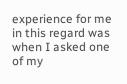experience for me in this regard was when I asked one of my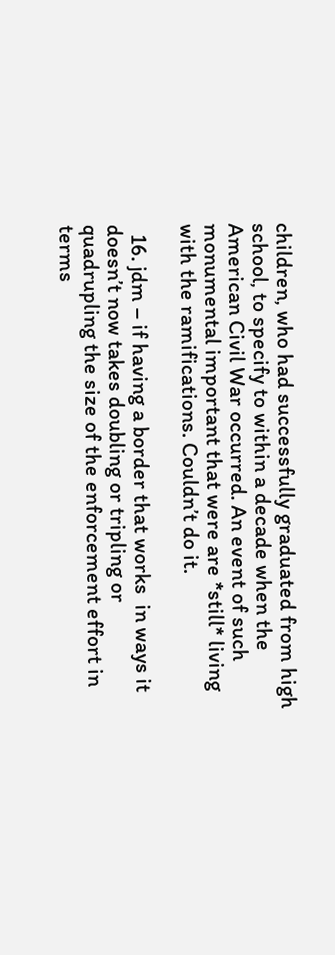children, who had successfully graduated from high school, to specify to within a decade when the American Civil War occurred. An event of such monumental important that were are *still* living with the ramifications. Couldn’t do it.

  16. jdm – if having a border that works  in ways it doesn’t now takes doubling or tripling or quadrupling the size of the enforcement effort in terms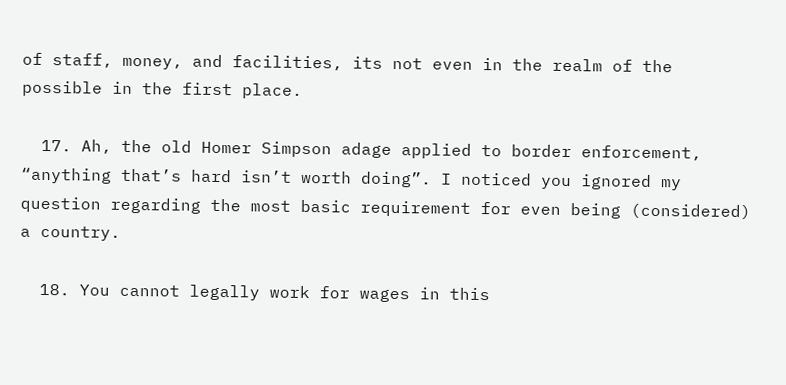of staff, money, and facilities, its not even in the realm of the possible in the first place.

  17. Ah, the old Homer Simpson adage applied to border enforcement, “anything that’s hard isn’t worth doing”. I noticed you ignored my question regarding the most basic requirement for even being (considered) a country.

  18. You cannot legally work for wages in this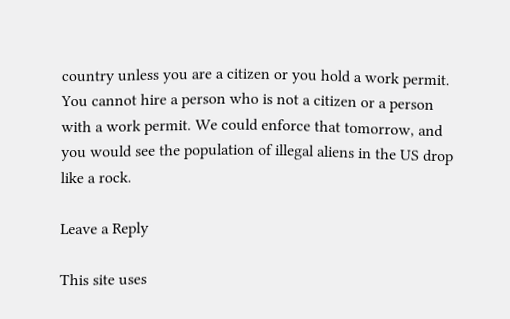country unless you are a citizen or you hold a work permit. You cannot hire a person who is not a citizen or a person with a work permit. We could enforce that tomorrow, and you would see the population of illegal aliens in the US drop like a rock.

Leave a Reply

This site uses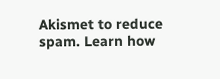Akismet to reduce spam. Learn how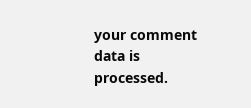your comment data is processed.